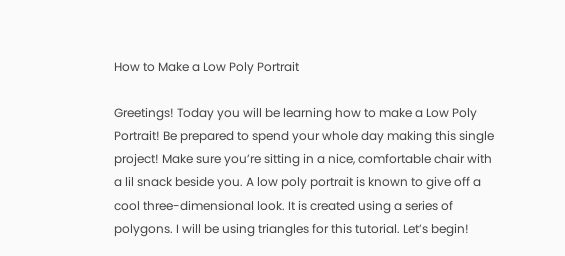How to Make a Low Poly Portrait

Greetings! Today you will be learning how to make a Low Poly Portrait! Be prepared to spend your whole day making this single project! Make sure you’re sitting in a nice, comfortable chair with a lil snack beside you. A low poly portrait is known to give off a cool three-dimensional look. It is created using a series of polygons. I will be using triangles for this tutorial. Let’s begin!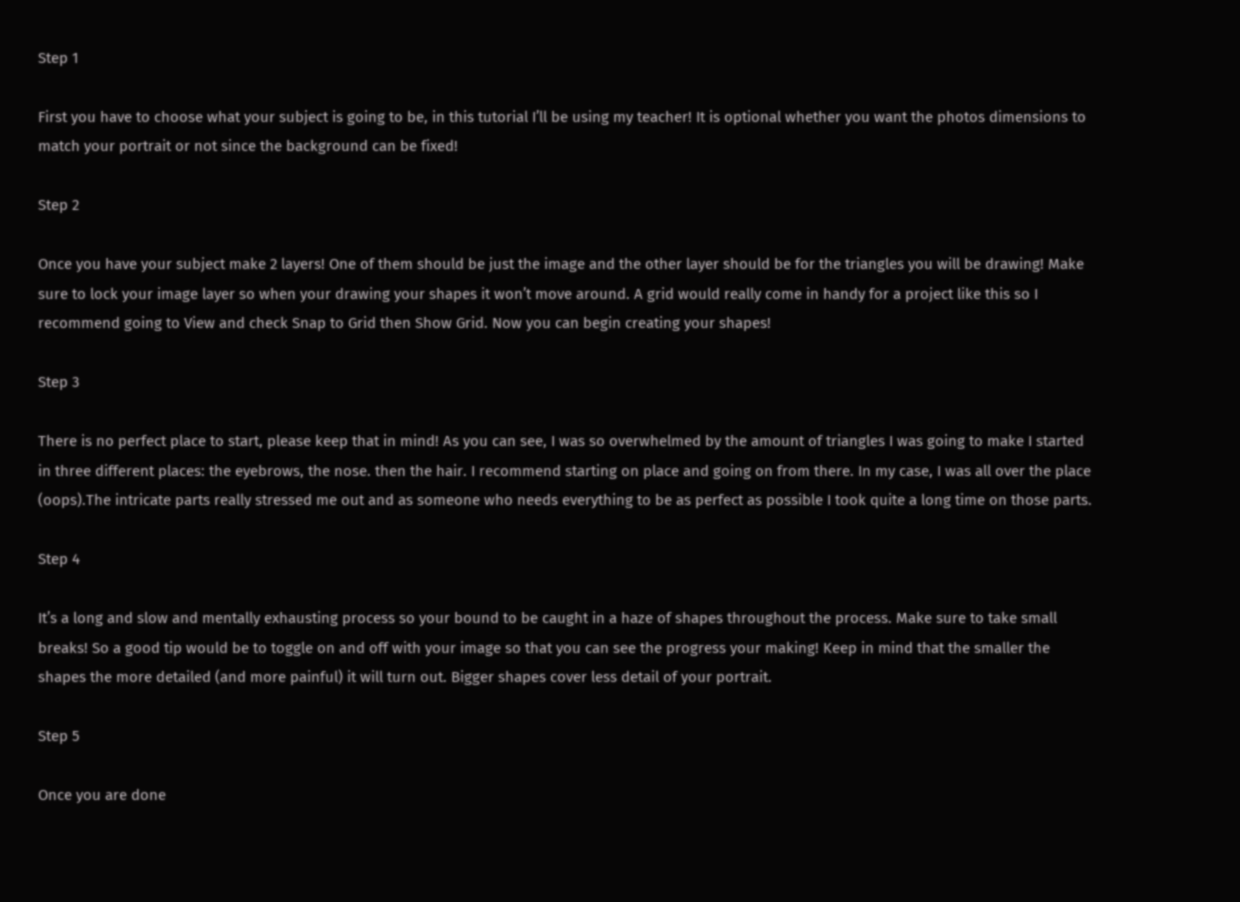Step 1

First you have to choose what your subject is going to be, in this tutorial I’ll be using my teacher! It is optional whether you want the photos dimensions to match your portrait or not since the background can be fixed!

Step 2

Once you have your subject make 2 layers! One of them should be just the image and the other layer should be for the triangles you will be drawing! Make sure to lock your image layer so when your drawing your shapes it won’t move around. A grid would really come in handy for a project like this so I recommend going to View and check Snap to Grid then Show Grid. Now you can begin creating your shapes!

Step 3

There is no perfect place to start, please keep that in mind! As you can see, I was so overwhelmed by the amount of triangles I was going to make I started in three different places: the eyebrows, the nose. then the hair. I recommend starting on place and going on from there. In my case, I was all over the place (oops).The intricate parts really stressed me out and as someone who needs everything to be as perfect as possible I took quite a long time on those parts.

Step 4

It’s a long and slow and mentally exhausting process so your bound to be caught in a haze of shapes throughout the process. Make sure to take small breaks! So a good tip would be to toggle on and off with your image so that you can see the progress your making! Keep in mind that the smaller the shapes the more detailed (and more painful) it will turn out. Bigger shapes cover less detail of your portrait.

Step 5

Once you are done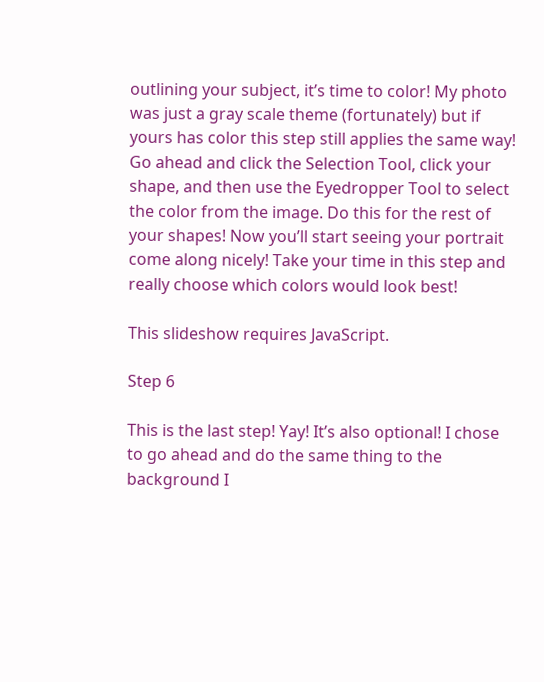outlining your subject, it’s time to color! My photo was just a gray scale theme (fortunately) but if yours has color this step still applies the same way! Go ahead and click the Selection Tool, click your shape, and then use the Eyedropper Tool to select the color from the image. Do this for the rest of your shapes! Now you’ll start seeing your portrait come along nicely! Take your time in this step and really choose which colors would look best!

This slideshow requires JavaScript.

Step 6

This is the last step! Yay! It’s also optional! I chose to go ahead and do the same thing to the background I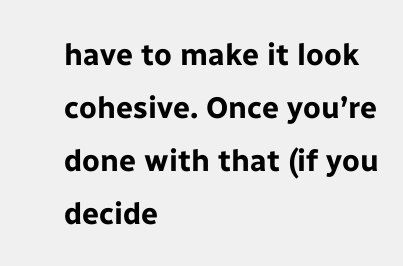have to make it look cohesive. Once you’re done with that (if you decide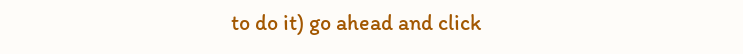to do it) go ahead and click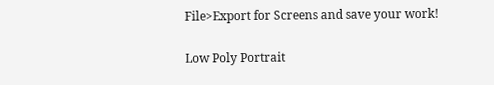File>Export for Screens and save your work!

Low Poly Portrait